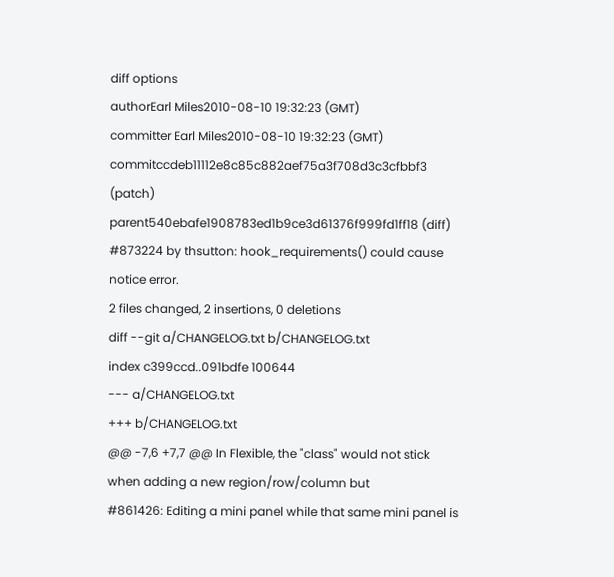diff options
authorEarl Miles2010-08-10 19:32:23 (GMT)
committer Earl Miles2010-08-10 19:32:23 (GMT)
commitccdeb11112e8c85c882aef75a3f708d3c3cfbbf3 (patch)
parent540ebafe1908783ed1b9ce3d61376f999fd1ff18 (diff)
#873224 by thsutton: hook_requirements() could cause notice error.
2 files changed, 2 insertions, 0 deletions
diff --git a/CHANGELOG.txt b/CHANGELOG.txt
index c399ccd..091bdfe 100644
--- a/CHANGELOG.txt
+++ b/CHANGELOG.txt
@@ -7,6 +7,7 @@ In Flexible, the "class" would not stick when adding a new region/row/column but
#861426: Editing a mini panel while that same mini panel is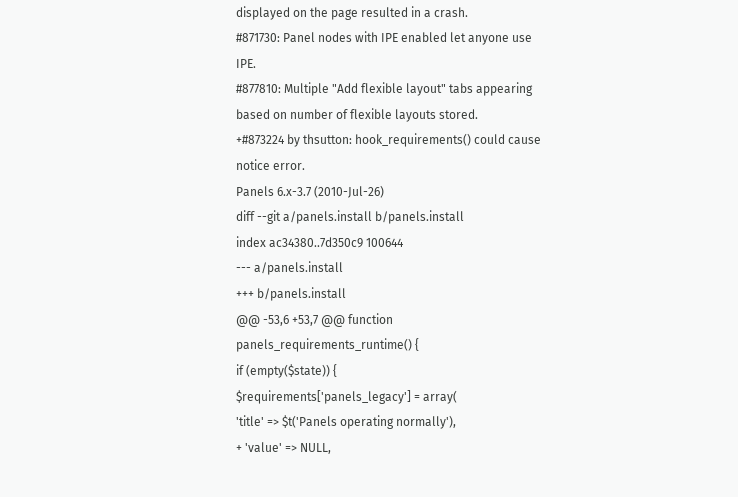displayed on the page resulted in a crash.
#871730: Panel nodes with IPE enabled let anyone use IPE.
#877810: Multiple "Add flexible layout" tabs appearing based on number of flexible layouts stored.
+#873224 by thsutton: hook_requirements() could cause notice error.
Panels 6.x-3.7 (2010-Jul-26)
diff --git a/panels.install b/panels.install
index ac34380..7d350c9 100644
--- a/panels.install
+++ b/panels.install
@@ -53,6 +53,7 @@ function panels_requirements_runtime() {
if (empty($state)) {
$requirements['panels_legacy'] = array(
'title' => $t('Panels operating normally'),
+ 'value' => NULL,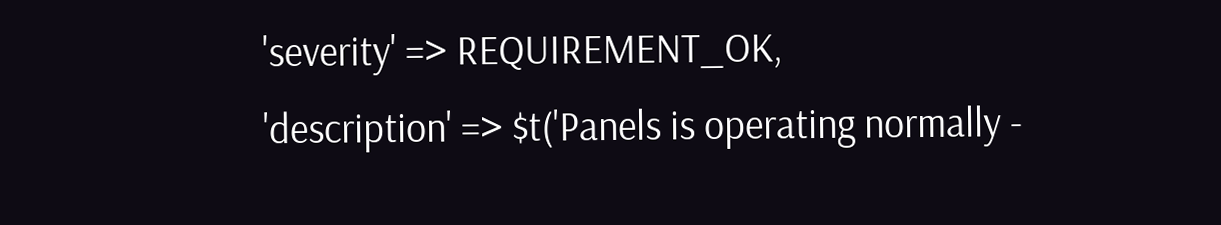'severity' => REQUIREMENT_OK,
'description' => $t('Panels is operating normally -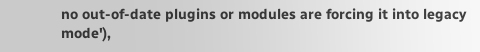no out-of-date plugins or modules are forcing it into legacy mode'),